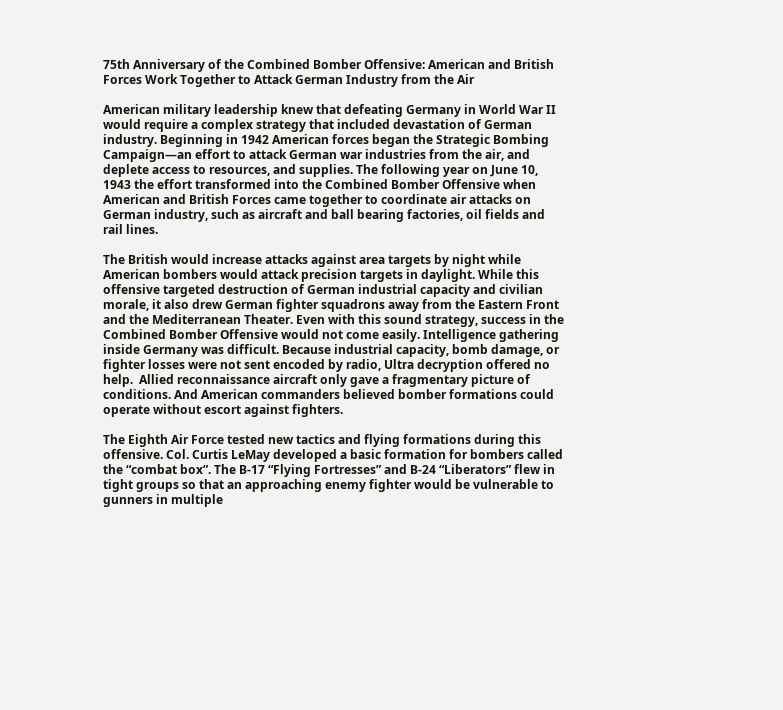75th Anniversary of the Combined Bomber Offensive: American and British Forces Work Together to Attack German Industry from the Air

American military leadership knew that defeating Germany in World War II would require a complex strategy that included devastation of German industry. Beginning in 1942 American forces began the Strategic Bombing Campaign—an effort to attack German war industries from the air, and deplete access to resources, and supplies. The following year on June 10, 1943 the effort transformed into the Combined Bomber Offensive when American and British Forces came together to coordinate air attacks on German industry, such as aircraft and ball bearing factories, oil fields and rail lines.

The British would increase attacks against area targets by night while American bombers would attack precision targets in daylight. While this offensive targeted destruction of German industrial capacity and civilian morale, it also drew German fighter squadrons away from the Eastern Front and the Mediterranean Theater. Even with this sound strategy, success in the Combined Bomber Offensive would not come easily. Intelligence gathering inside Germany was difficult. Because industrial capacity, bomb damage, or fighter losses were not sent encoded by radio, Ultra decryption offered no help.  Allied reconnaissance aircraft only gave a fragmentary picture of conditions. And American commanders believed bomber formations could operate without escort against fighters.

The Eighth Air Force tested new tactics and flying formations during this offensive. Col. Curtis LeMay developed a basic formation for bombers called the “combat box”. The B-17 “Flying Fortresses” and B-24 “Liberators” flew in tight groups so that an approaching enemy fighter would be vulnerable to gunners in multiple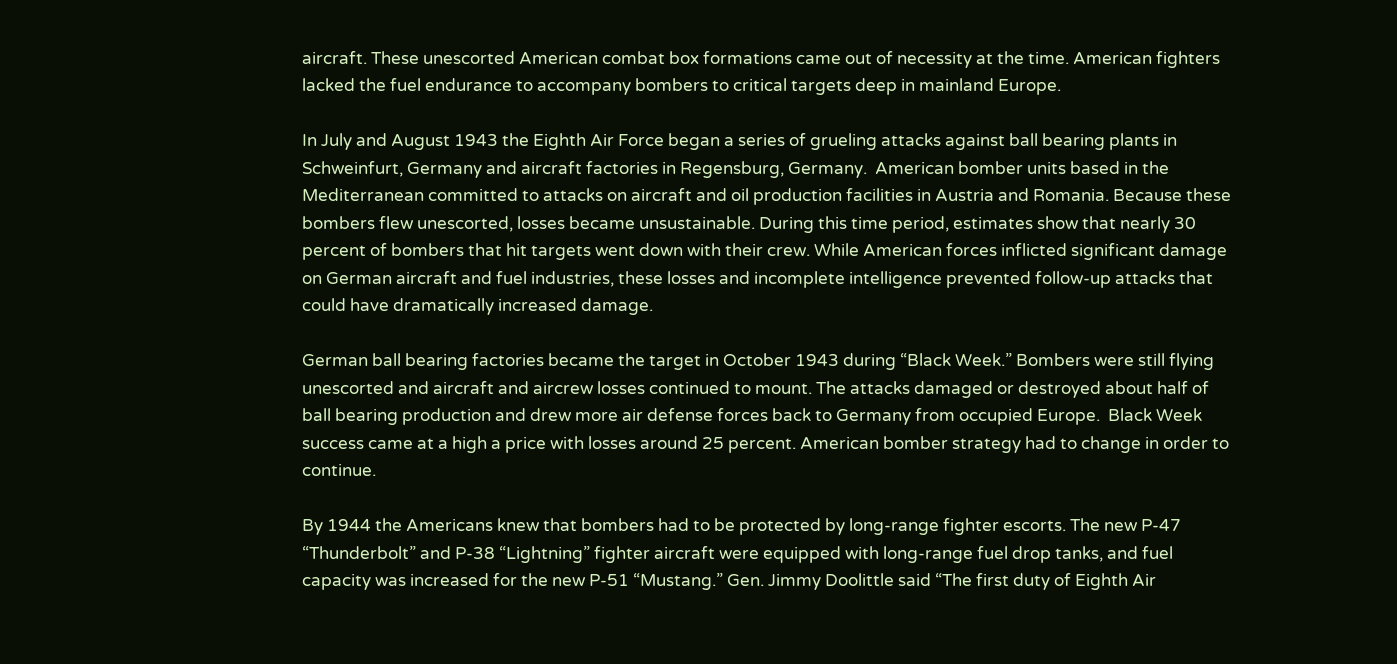aircraft. These unescorted American combat box formations came out of necessity at the time. American fighters lacked the fuel endurance to accompany bombers to critical targets deep in mainland Europe.

In July and August 1943 the Eighth Air Force began a series of grueling attacks against ball bearing plants in Schweinfurt, Germany and aircraft factories in Regensburg, Germany.  American bomber units based in the Mediterranean committed to attacks on aircraft and oil production facilities in Austria and Romania. Because these bombers flew unescorted, losses became unsustainable. During this time period, estimates show that nearly 30 percent of bombers that hit targets went down with their crew. While American forces inflicted significant damage on German aircraft and fuel industries, these losses and incomplete intelligence prevented follow-up attacks that could have dramatically increased damage.

German ball bearing factories became the target in October 1943 during “Black Week.” Bombers were still flying unescorted and aircraft and aircrew losses continued to mount. The attacks damaged or destroyed about half of ball bearing production and drew more air defense forces back to Germany from occupied Europe.  Black Week success came at a high a price with losses around 25 percent. American bomber strategy had to change in order to continue.

By 1944 the Americans knew that bombers had to be protected by long-range fighter escorts. The new P-47 “Thunderbolt” and P-38 “Lightning” fighter aircraft were equipped with long-range fuel drop tanks, and fuel capacity was increased for the new P-51 “Mustang.” Gen. Jimmy Doolittle said “The first duty of Eighth Air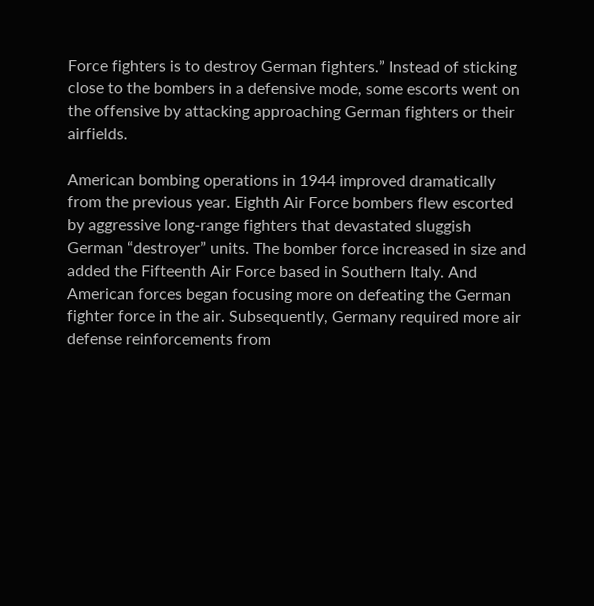Force fighters is to destroy German fighters.” Instead of sticking close to the bombers in a defensive mode, some escorts went on the offensive by attacking approaching German fighters or their airfields.

American bombing operations in 1944 improved dramatically from the previous year. Eighth Air Force bombers flew escorted by aggressive long-range fighters that devastated sluggish German “destroyer” units. The bomber force increased in size and added the Fifteenth Air Force based in Southern Italy. And American forces began focusing more on defeating the German fighter force in the air. Subsequently, Germany required more air defense reinforcements from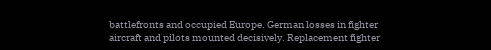battlefronts and occupied Europe. German losses in fighter aircraft and pilots mounted decisively. Replacement fighter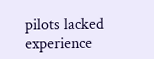pilots lacked experience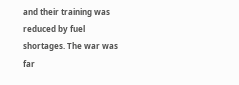and their training was reduced by fuel shortages. The war was far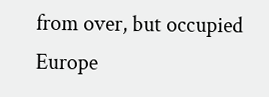from over, but occupied Europe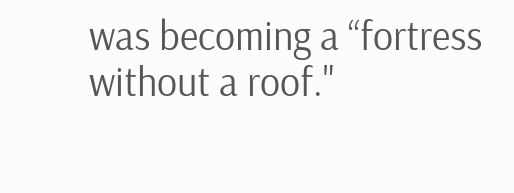was becoming a “fortress without a roof."